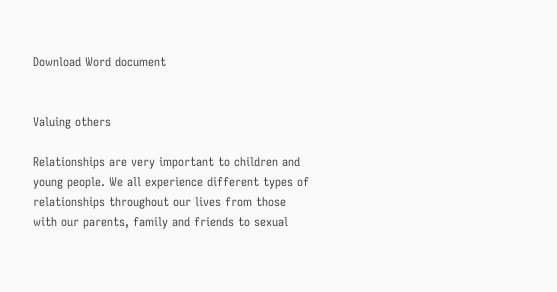Download Word document


Valuing others

Relationships are very important to children and young people. We all experience different types of relationships throughout our lives from those with our parents, family and friends to sexual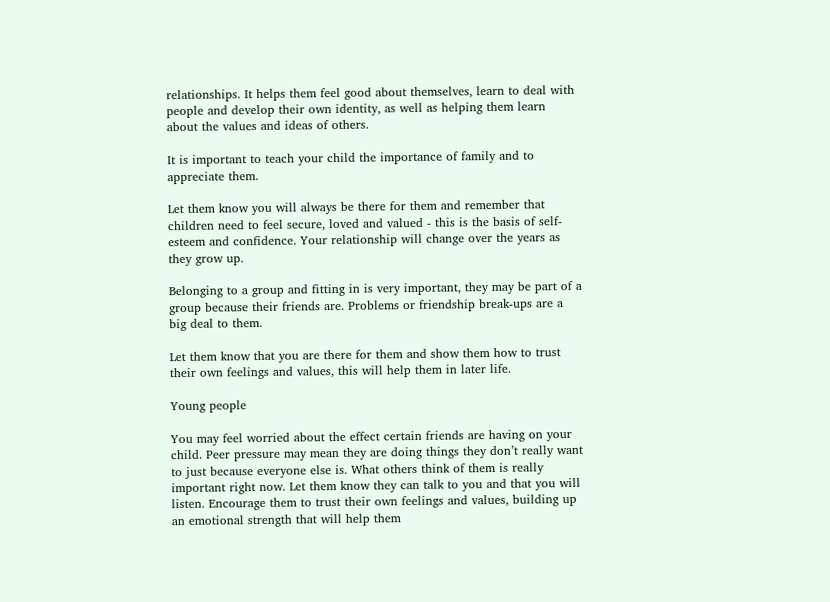relationships. It helps them feel good about themselves, learn to deal with people and develop their own identity, as well as helping them learn about the values and ideas of others.

It is important to teach your child the importance of family and to appreciate them.

Let them know you will always be there for them and remember that children need to feel secure, loved and valued - this is the basis of self-esteem and confidence. Your relationship will change over the years as they grow up.

Belonging to a group and fitting in is very important, they may be part of a group because their friends are. Problems or friendship break-ups are a big deal to them.

Let them know that you are there for them and show them how to trust their own feelings and values, this will help them in later life.

Young people

You may feel worried about the effect certain friends are having on your child. Peer pressure may mean they are doing things they don’t really want to just because everyone else is. What others think of them is really important right now. Let them know they can talk to you and that you will listen. Encourage them to trust their own feelings and values, building up an emotional strength that will help them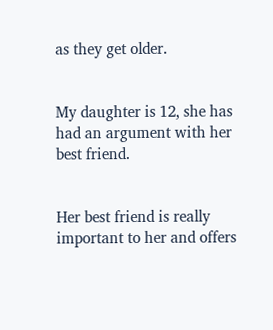as they get older.


My daughter is 12, she has had an argument with her best friend.


Her best friend is really important to her and offers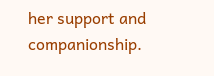her support and companionship.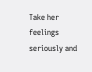Take her feelings seriously and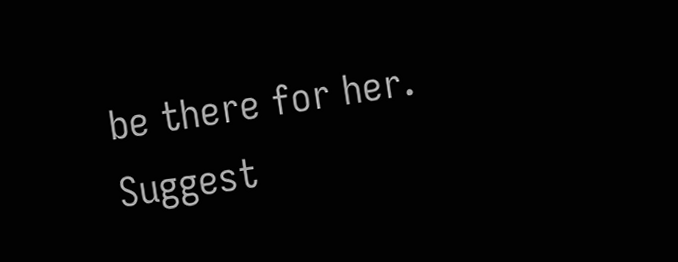be there for her. Suggest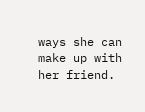ways she can make up with her friend.